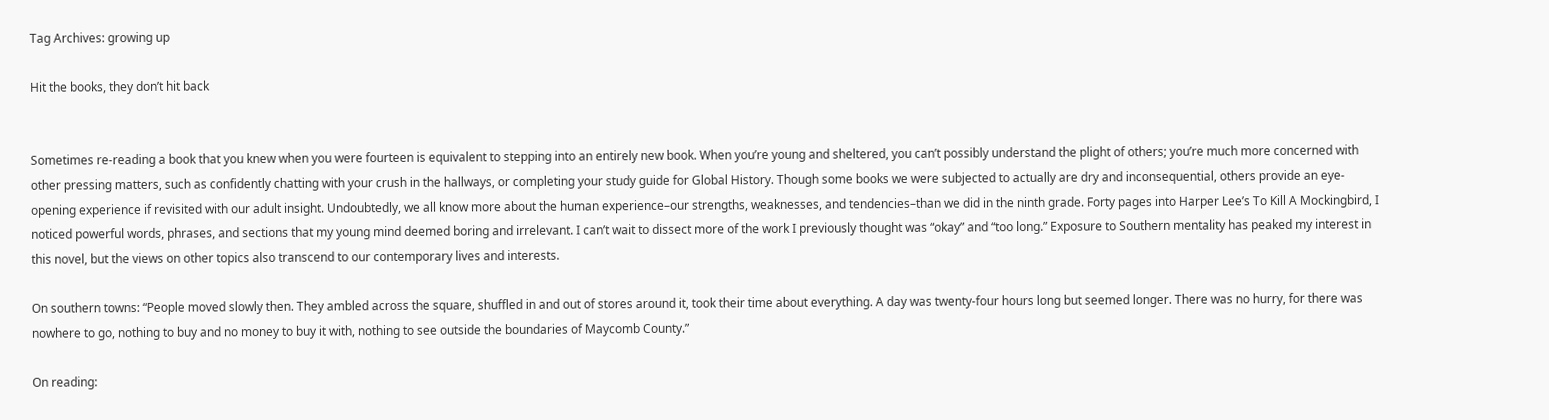Tag Archives: growing up

Hit the books, they don’t hit back


Sometimes re-reading a book that you knew when you were fourteen is equivalent to stepping into an entirely new book. When you’re young and sheltered, you can’t possibly understand the plight of others; you’re much more concerned with other pressing matters, such as confidently chatting with your crush in the hallways, or completing your study guide for Global History. Though some books we were subjected to actually are dry and inconsequential, others provide an eye-opening experience if revisited with our adult insight. Undoubtedly, we all know more about the human experience–our strengths, weaknesses, and tendencies–than we did in the ninth grade. Forty pages into Harper Lee’s To Kill A Mockingbird, I noticed powerful words, phrases, and sections that my young mind deemed boring and irrelevant. I can’t wait to dissect more of the work I previously thought was “okay” and “too long.” Exposure to Southern mentality has peaked my interest in this novel, but the views on other topics also transcend to our contemporary lives and interests.

On southern towns: “People moved slowly then. They ambled across the square, shuffled in and out of stores around it, took their time about everything. A day was twenty-four hours long but seemed longer. There was no hurry, for there was nowhere to go, nothing to buy and no money to buy it with, nothing to see outside the boundaries of Maycomb County.”

On reading: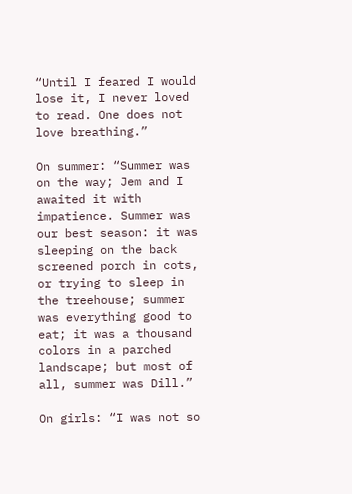“Until I feared I would lose it, I never loved to read. One does not love breathing.”

On summer: “Summer was on the way; Jem and I awaited it with impatience. Summer was our best season: it was sleeping on the back screened porch in cots, or trying to sleep in the treehouse; summer was everything good to eat; it was a thousand colors in a parched landscape; but most of all, summer was Dill.”

On girls: “I was not so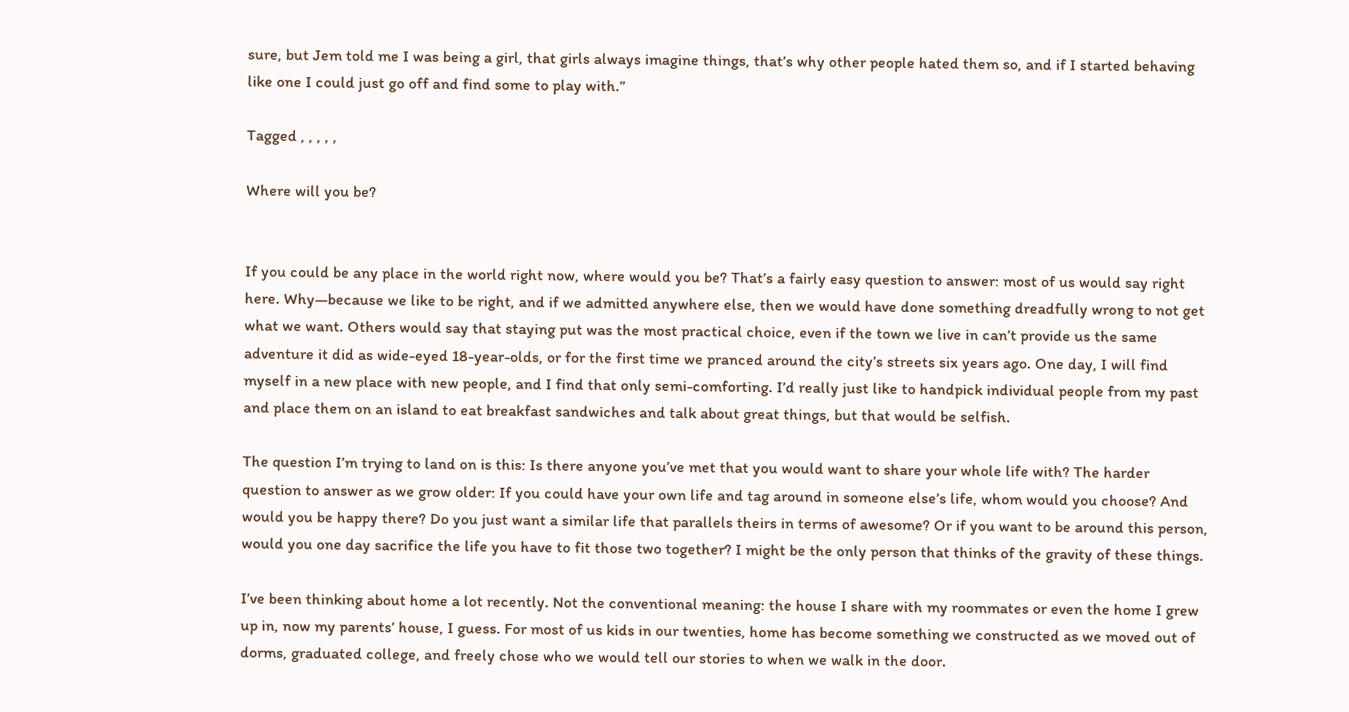sure, but Jem told me I was being a girl, that girls always imagine things, that’s why other people hated them so, and if I started behaving like one I could just go off and find some to play with.”

Tagged , , , , ,

Where will you be?


If you could be any place in the world right now, where would you be? That’s a fairly easy question to answer: most of us would say right here. Why—because we like to be right, and if we admitted anywhere else, then we would have done something dreadfully wrong to not get what we want. Others would say that staying put was the most practical choice, even if the town we live in can’t provide us the same adventure it did as wide-eyed 18-year-olds, or for the first time we pranced around the city’s streets six years ago. One day, I will find myself in a new place with new people, and I find that only semi-comforting. I’d really just like to handpick individual people from my past and place them on an island to eat breakfast sandwiches and talk about great things, but that would be selfish.

The question I’m trying to land on is this: Is there anyone you’ve met that you would want to share your whole life with? The harder question to answer as we grow older: If you could have your own life and tag around in someone else’s life, whom would you choose? And would you be happy there? Do you just want a similar life that parallels theirs in terms of awesome? Or if you want to be around this person, would you one day sacrifice the life you have to fit those two together? I might be the only person that thinks of the gravity of these things.

I’ve been thinking about home a lot recently. Not the conventional meaning: the house I share with my roommates or even the home I grew up in, now my parents’ house, I guess. For most of us kids in our twenties, home has become something we constructed as we moved out of dorms, graduated college, and freely chose who we would tell our stories to when we walk in the door.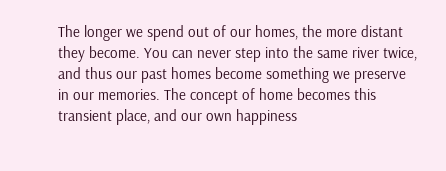The longer we spend out of our homes, the more distant they become. You can never step into the same river twice, and thus our past homes become something we preserve in our memories. The concept of home becomes this transient place, and our own happiness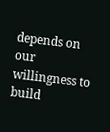depends on our willingness to build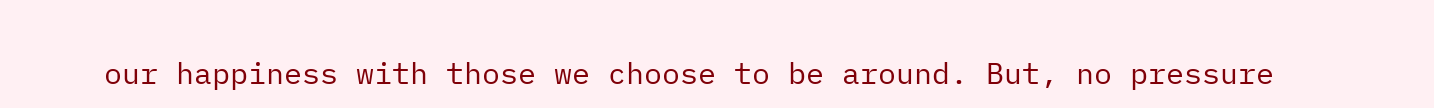our happiness with those we choose to be around. But, no pressure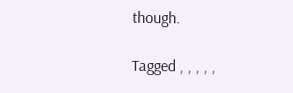though.

Tagged , , , , ,